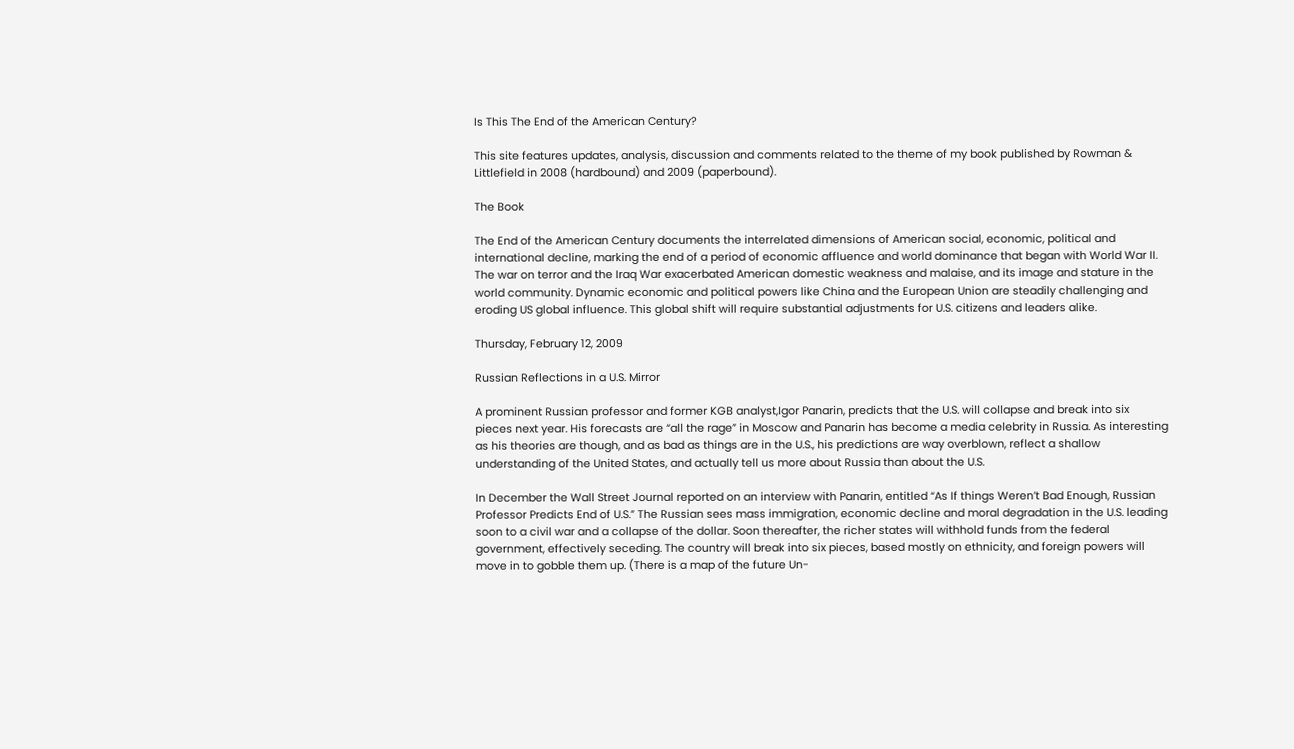Is This The End of the American Century?

This site features updates, analysis, discussion and comments related to the theme of my book published by Rowman & Littlefield in 2008 (hardbound) and 2009 (paperbound).

The Book

The End of the American Century documents the interrelated dimensions of American social, economic, political and international decline, marking the end of a period of economic affluence and world dominance that began with World War II. The war on terror and the Iraq War exacerbated American domestic weakness and malaise, and its image and stature in the world community. Dynamic economic and political powers like China and the European Union are steadily challenging and eroding US global influence. This global shift will require substantial adjustments for U.S. citizens and leaders alike.

Thursday, February 12, 2009

Russian Reflections in a U.S. Mirror

A prominent Russian professor and former KGB analyst,Igor Panarin, predicts that the U.S. will collapse and break into six pieces next year. His forecasts are “all the rage” in Moscow and Panarin has become a media celebrity in Russia. As interesting as his theories are though, and as bad as things are in the U.S., his predictions are way overblown, reflect a shallow understanding of the United States, and actually tell us more about Russia than about the U.S.

In December the Wall Street Journal reported on an interview with Panarin, entitled “As If things Weren’t Bad Enough, Russian Professor Predicts End of U.S.” The Russian sees mass immigration, economic decline and moral degradation in the U.S. leading soon to a civil war and a collapse of the dollar. Soon thereafter, the richer states will withhold funds from the federal government, effectively seceding. The country will break into six pieces, based mostly on ethnicity, and foreign powers will move in to gobble them up. (There is a map of the future Un-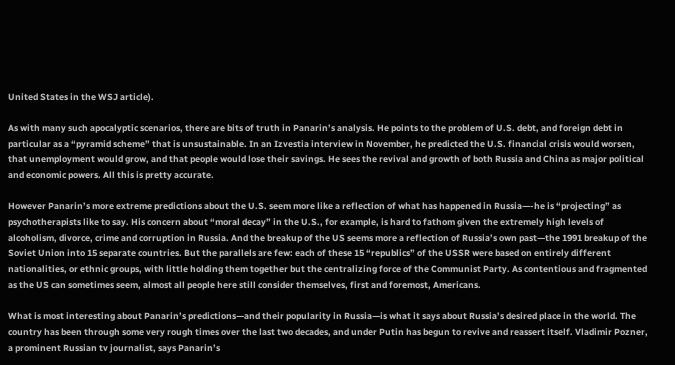United States in the WSJ article).

As with many such apocalyptic scenarios, there are bits of truth in Panarin’s analysis. He points to the problem of U.S. debt, and foreign debt in particular as a “pyramid scheme” that is unsustainable. In an Izvestia interview in November, he predicted the U.S. financial crisis would worsen, that unemployment would grow, and that people would lose their savings. He sees the revival and growth of both Russia and China as major political and economic powers. All this is pretty accurate.

However Panarin’s more extreme predictions about the U.S. seem more like a reflection of what has happened in Russia—-he is “projecting” as psychotherapists like to say. His concern about “moral decay” in the U.S., for example, is hard to fathom given the extremely high levels of alcoholism, divorce, crime and corruption in Russia. And the breakup of the US seems more a reflection of Russia’s own past—the 1991 breakup of the Soviet Union into 15 separate countries. But the parallels are few: each of these 15 “republics” of the USSR were based on entirely different nationalities, or ethnic groups, with little holding them together but the centralizing force of the Communist Party. As contentious and fragmented as the US can sometimes seem, almost all people here still consider themselves, first and foremost, Americans.

What is most interesting about Panarin’s predictions—and their popularity in Russia—is what it says about Russia’s desired place in the world. The country has been through some very rough times over the last two decades, and under Putin has begun to revive and reassert itself. Vladimir Pozner, a prominent Russian tv journalist, says Panarin’s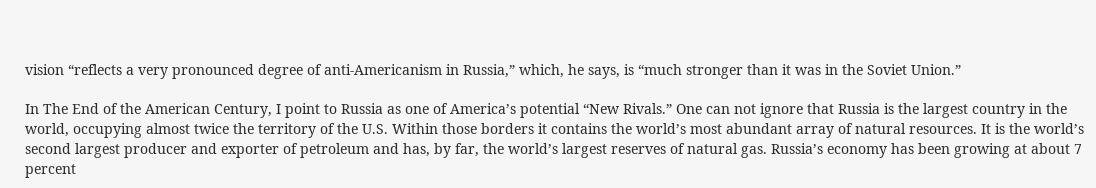vision “reflects a very pronounced degree of anti-Americanism in Russia,” which, he says, is “much stronger than it was in the Soviet Union.”

In The End of the American Century, I point to Russia as one of America’s potential “New Rivals.” One can not ignore that Russia is the largest country in the world, occupying almost twice the territory of the U.S. Within those borders it contains the world’s most abundant array of natural resources. It is the world’s second largest producer and exporter of petroleum and has, by far, the world’s largest reserves of natural gas. Russia’s economy has been growing at about 7 percent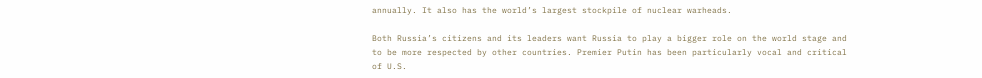annually. It also has the world’s largest stockpile of nuclear warheads.

Both Russia’s citizens and its leaders want Russia to play a bigger role on the world stage and to be more respected by other countries. Premier Putin has been particularly vocal and critical of U.S.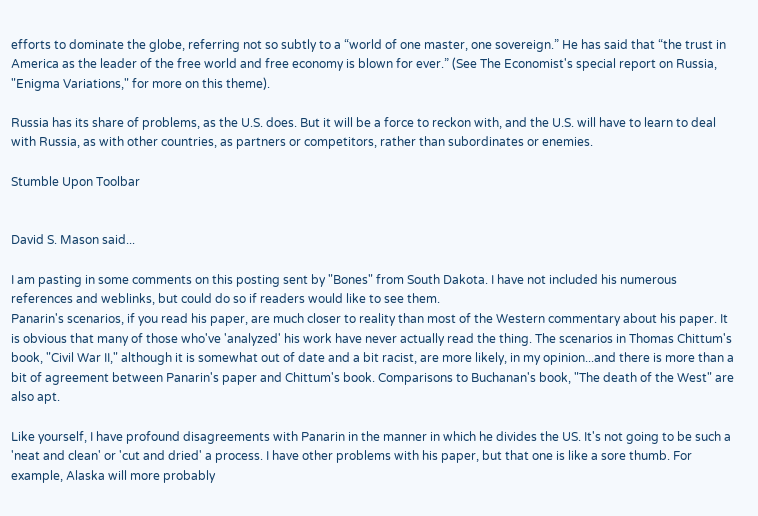efforts to dominate the globe, referring not so subtly to a “world of one master, one sovereign.” He has said that “the trust in America as the leader of the free world and free economy is blown for ever.” (See The Economist's special report on Russia, "Enigma Variations," for more on this theme).

Russia has its share of problems, as the U.S. does. But it will be a force to reckon with, and the U.S. will have to learn to deal with Russia, as with other countries, as partners or competitors, rather than subordinates or enemies.

Stumble Upon Toolbar


David S. Mason said...

I am pasting in some comments on this posting sent by "Bones" from South Dakota. I have not included his numerous references and weblinks, but could do so if readers would like to see them.
Panarin's scenarios, if you read his paper, are much closer to reality than most of the Western commentary about his paper. It is obvious that many of those who've 'analyzed' his work have never actually read the thing. The scenarios in Thomas Chittum's book, "Civil War II," although it is somewhat out of date and a bit racist, are more likely, in my opinion...and there is more than a bit of agreement between Panarin's paper and Chittum's book. Comparisons to Buchanan's book, "The death of the West" are also apt.

Like yourself, I have profound disagreements with Panarin in the manner in which he divides the US. It's not going to be such a 'neat and clean' or 'cut and dried' a process. I have other problems with his paper, but that one is like a sore thumb. For example, Alaska will more probably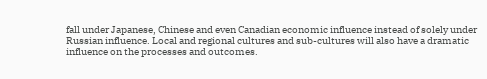fall under Japanese, Chinese and even Canadian economic influence instead of solely under Russian influence. Local and regional cultures and sub-cultures will also have a dramatic influence on the processes and outcomes.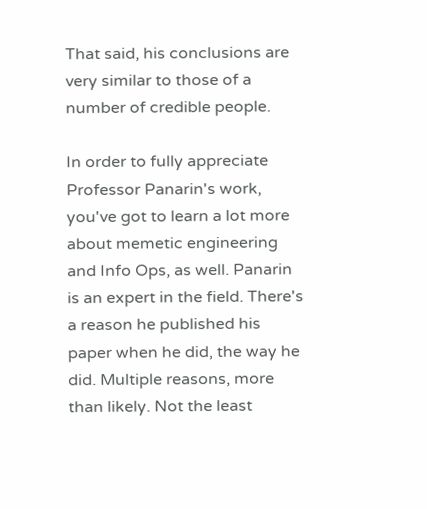That said, his conclusions are very similar to those of a number of credible people.

In order to fully appreciate Professor Panarin's work, you've got to learn a lot more about memetic engineering and Info Ops, as well. Panarin is an expert in the field. There's a reason he published his paper when he did, the way he did. Multiple reasons, more than likely. Not the least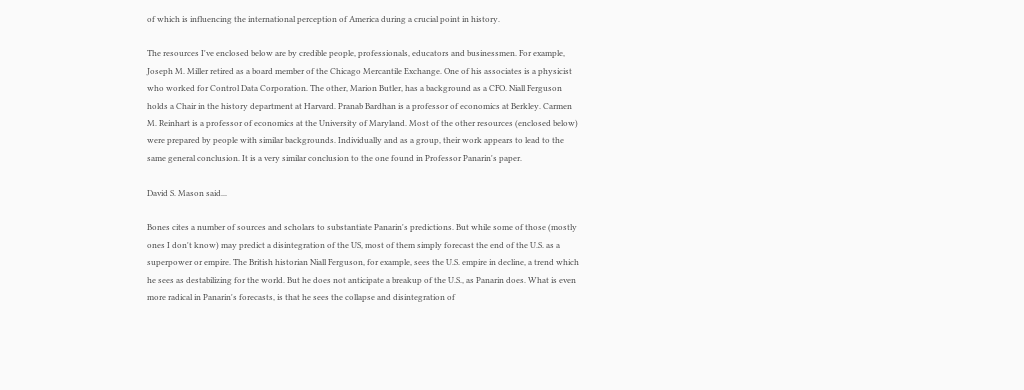of which is influencing the international perception of America during a crucial point in history.

The resources I've enclosed below are by credible people, professionals, educators and businessmen. For example, Joseph M. Miller retired as a board member of the Chicago Mercantile Exchange. One of his associates is a physicist who worked for Control Data Corporation. The other, Marion Butler, has a background as a CFO. Niall Ferguson holds a Chair in the history department at Harvard. Pranab Bardhan is a professor of economics at Berkley. Carmen M. Reinhart is a professor of economics at the University of Maryland. Most of the other resources (enclosed below) were prepared by people with similar backgrounds. Individually and as a group, their work appears to lead to the same general conclusion. It is a very similar conclusion to the one found in Professor Panarin's paper.

David S. Mason said...

Bones cites a number of sources and scholars to substantiate Panarin's predictions. But while some of those (mostly ones I don't know) may predict a disintegration of the US, most of them simply forecast the end of the U.S. as a superpower or empire. The British historian Niall Ferguson, for example, sees the U.S. empire in decline, a trend which he sees as destabilizing for the world. But he does not anticipate a breakup of the U.S., as Panarin does. What is even more radical in Panarin's forecasts, is that he sees the collapse and disintegration of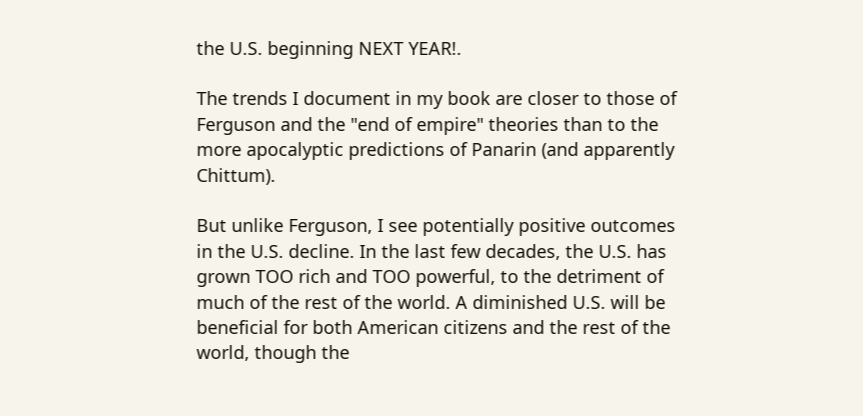the U.S. beginning NEXT YEAR!.

The trends I document in my book are closer to those of Ferguson and the "end of empire" theories than to the more apocalyptic predictions of Panarin (and apparently Chittum).

But unlike Ferguson, I see potentially positive outcomes in the U.S. decline. In the last few decades, the U.S. has grown TOO rich and TOO powerful, to the detriment of much of the rest of the world. A diminished U.S. will be beneficial for both American citizens and the rest of the world, though the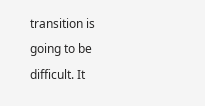transition is going to be difficult. It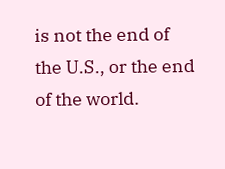is not the end of the U.S., or the end of the world.